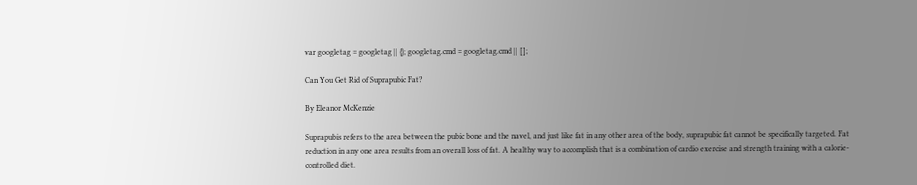var googletag = googletag || {}; googletag.cmd = googletag.cmd || [];

Can You Get Rid of Suprapubic Fat?

By Eleanor McKenzie

Suprapubis refers to the area between the pubic bone and the navel, and just like fat in any other area of the body, suprapubic fat cannot be specifically targeted. Fat reduction in any one area results from an overall loss of fat. A healthy way to accomplish that is a combination of cardio exercise and strength training with a calorie-controlled diet.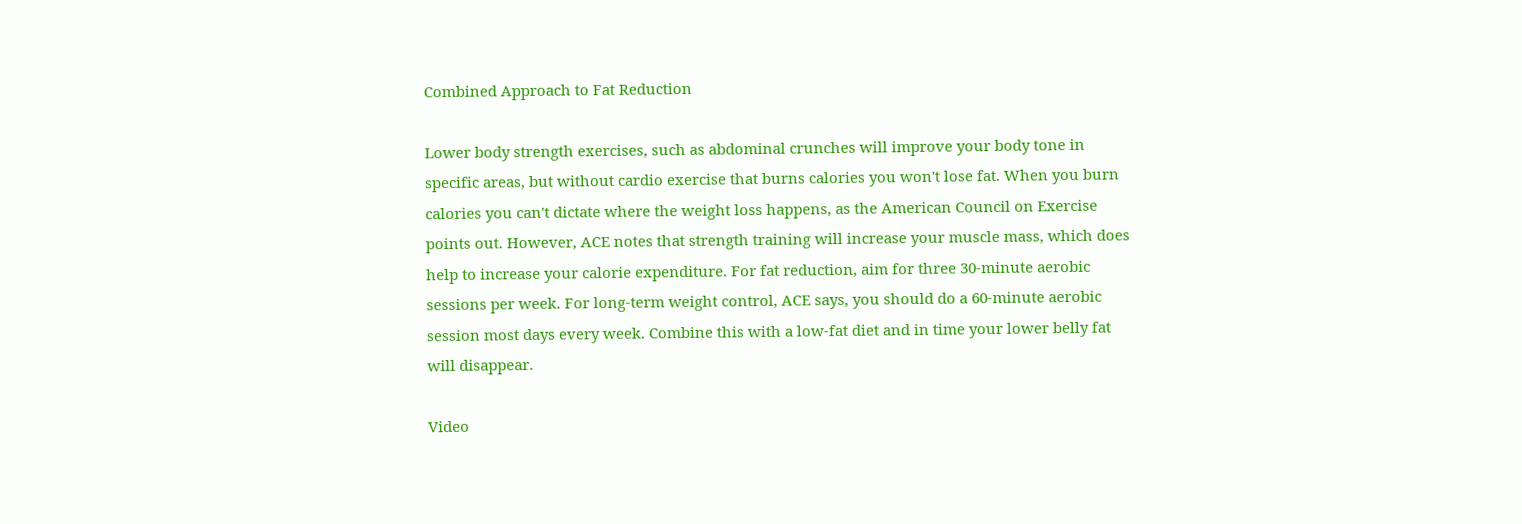Combined Approach to Fat Reduction

Lower body strength exercises, such as abdominal crunches will improve your body tone in specific areas, but without cardio exercise that burns calories you won't lose fat. When you burn calories you can't dictate where the weight loss happens, as the American Council on Exercise points out. However, ACE notes that strength training will increase your muscle mass, which does help to increase your calorie expenditure. For fat reduction, aim for three 30-minute aerobic sessions per week. For long-term weight control, ACE says, you should do a 60-minute aerobic session most days every week. Combine this with a low-fat diet and in time your lower belly fat will disappear.

Video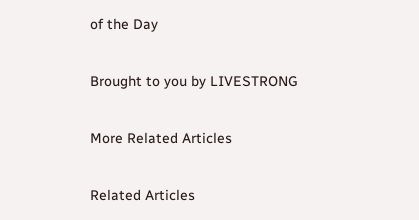of the Day

Brought to you by LIVESTRONG

More Related Articles

Related Articles